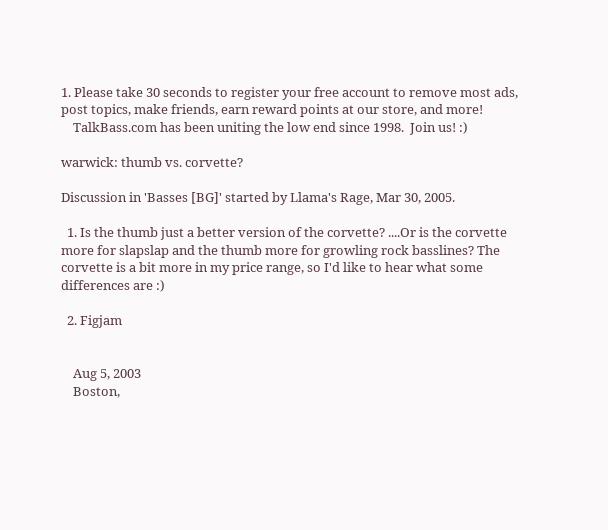1. Please take 30 seconds to register your free account to remove most ads, post topics, make friends, earn reward points at our store, and more!
    TalkBass.com has been uniting the low end since 1998.  Join us! :)

warwick: thumb vs. corvette?

Discussion in 'Basses [BG]' started by Llama's Rage, Mar 30, 2005.

  1. Is the thumb just a better version of the corvette? ....Or is the corvette more for slapslap and the thumb more for growling rock basslines? The corvette is a bit more in my price range, so I'd like to hear what some differences are :)

  2. Figjam


    Aug 5, 2003
    Boston,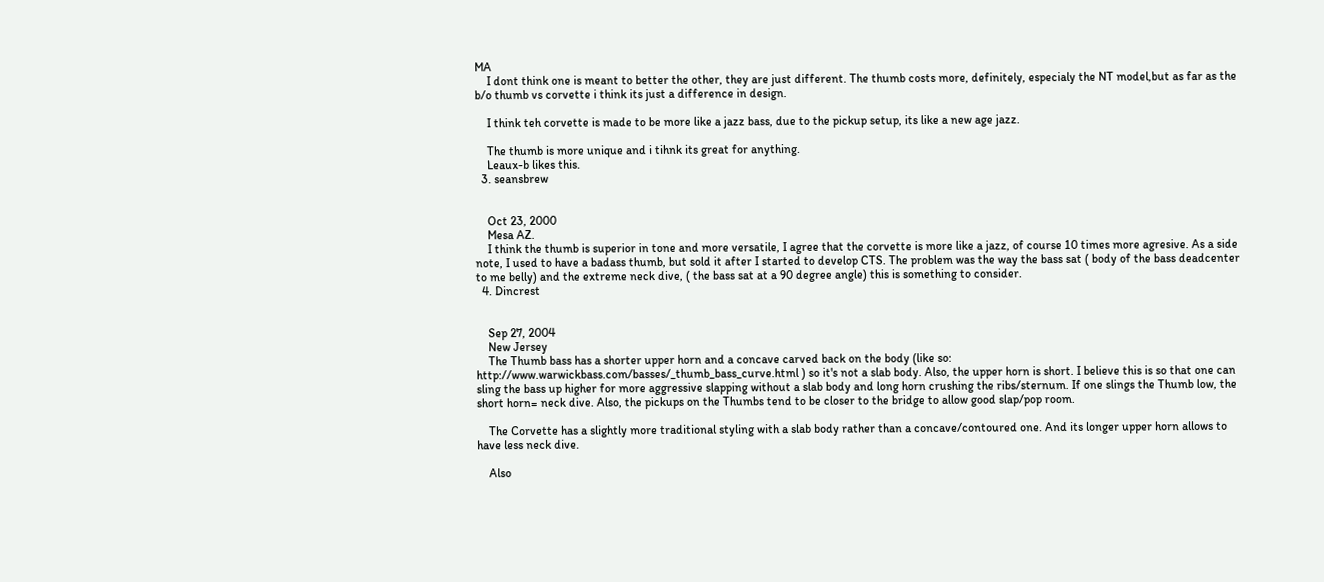MA
    I dont think one is meant to better the other, they are just different. The thumb costs more, definitely, especialy the NT model,but as far as the b/o thumb vs corvette i think its just a difference in design.

    I think teh corvette is made to be more like a jazz bass, due to the pickup setup, its like a new age jazz.

    The thumb is more unique and i tihnk its great for anything.
    Leaux-b likes this.
  3. seansbrew


    Oct 23, 2000
    Mesa AZ.
    I think the thumb is superior in tone and more versatile, I agree that the corvette is more like a jazz, of course 10 times more agresive. As a side note, I used to have a badass thumb, but sold it after I started to develop CTS. The problem was the way the bass sat ( body of the bass deadcenter to me belly) and the extreme neck dive, ( the bass sat at a 90 degree angle) this is something to consider.
  4. Dincrest


    Sep 27, 2004
    New Jersey
    The Thumb bass has a shorter upper horn and a concave carved back on the body (like so: http://www.warwickbass.com/basses/_thumb_bass_curve.html ) so it's not a slab body. Also, the upper horn is short. I believe this is so that one can sling the bass up higher for more aggressive slapping without a slab body and long horn crushing the ribs/sternum. If one slings the Thumb low, the short horn= neck dive. Also, the pickups on the Thumbs tend to be closer to the bridge to allow good slap/pop room.

    The Corvette has a slightly more traditional styling with a slab body rather than a concave/contoured one. And its longer upper horn allows to have less neck dive.

    Also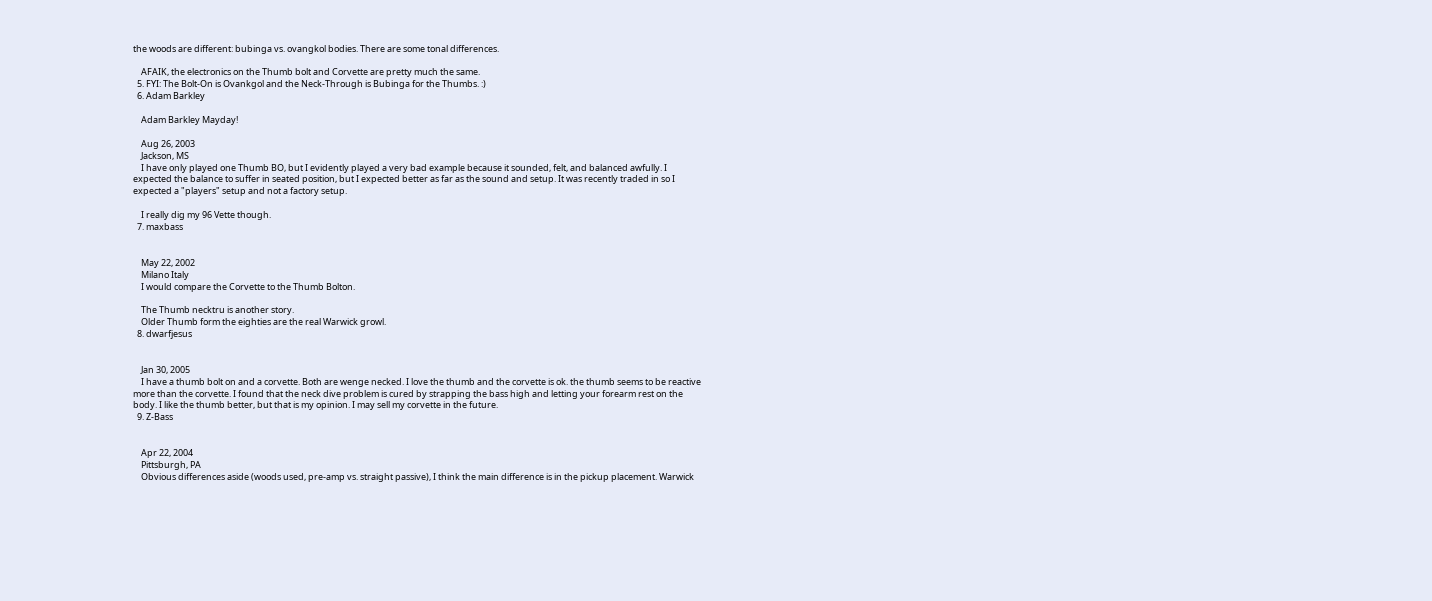the woods are different: bubinga vs. ovangkol bodies. There are some tonal differences.

    AFAIK, the electronics on the Thumb bolt and Corvette are pretty much the same.
  5. FYI: The Bolt-On is Ovankgol and the Neck-Through is Bubinga for the Thumbs. :)
  6. Adam Barkley

    Adam Barkley Mayday!

    Aug 26, 2003
    Jackson, MS
    I have only played one Thumb BO, but I evidently played a very bad example because it sounded, felt, and balanced awfully. I expected the balance to suffer in seated position, but I expected better as far as the sound and setup. It was recently traded in so I expected a "players" setup and not a factory setup.

    I really dig my 96 Vette though.
  7. maxbass


    May 22, 2002
    Milano Italy
    I would compare the Corvette to the Thumb Bolton.

    The Thumb necktru is another story.
    Older Thumb form the eighties are the real Warwick growl.
  8. dwarfjesus


    Jan 30, 2005
    I have a thumb bolt on and a corvette. Both are wenge necked. I love the thumb and the corvette is ok. the thumb seems to be reactive more than the corvette. I found that the neck dive problem is cured by strapping the bass high and letting your forearm rest on the body. I like the thumb better, but that is my opinion. I may sell my corvette in the future.
  9. Z-Bass


    Apr 22, 2004
    Pittsburgh, PA
    Obvious differences aside (woods used, pre-amp vs. straight passive), I think the main difference is in the pickup placement. Warwick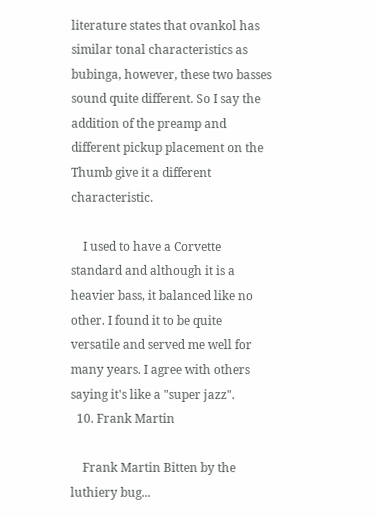literature states that ovankol has similar tonal characteristics as bubinga, however, these two basses sound quite different. So I say the addition of the preamp and different pickup placement on the Thumb give it a different characteristic.

    I used to have a Corvette standard and although it is a heavier bass, it balanced like no other. I found it to be quite versatile and served me well for many years. I agree with others saying it's like a "super jazz".
  10. Frank Martin

    Frank Martin Bitten by the luthiery bug...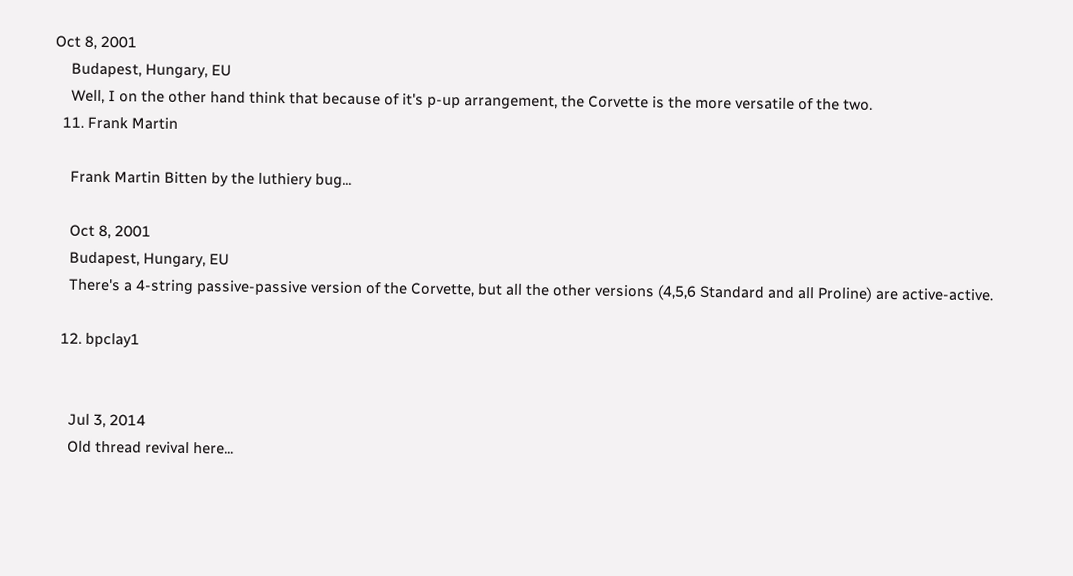Oct 8, 2001
    Budapest, Hungary, EU
    Well, I on the other hand think that because of it's p-up arrangement, the Corvette is the more versatile of the two.
  11. Frank Martin

    Frank Martin Bitten by the luthiery bug...

    Oct 8, 2001
    Budapest, Hungary, EU
    There's a 4-string passive-passive version of the Corvette, but all the other versions (4,5,6 Standard and all Proline) are active-active.

  12. bpclay1


    Jul 3, 2014
    Old thread revival here...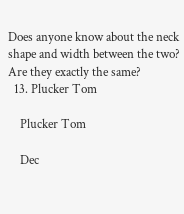Does anyone know about the neck shape and width between the two? Are they exactly the same?
  13. Plucker Tom

    Plucker Tom

    Dec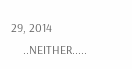29, 2014
    ..NEITHER.....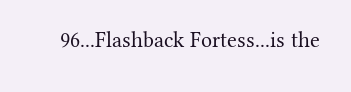96...Flashback Fortess...is the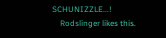SCHUNIZZLE...!
    Rodslinger likes this.